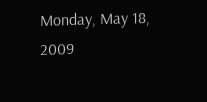Monday, May 18, 2009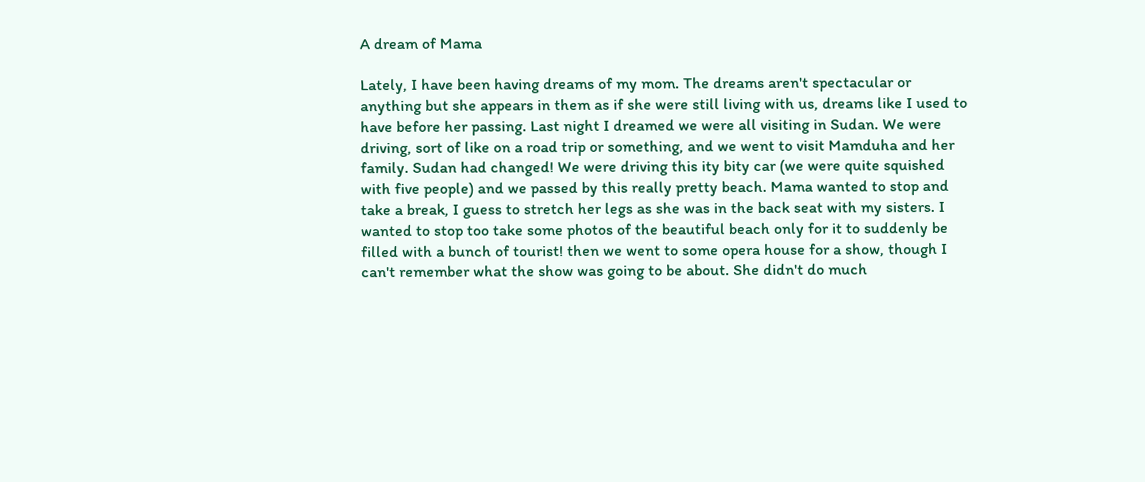A dream of Mama

Lately, I have been having dreams of my mom. The dreams aren't spectacular or anything but she appears in them as if she were still living with us, dreams like I used to have before her passing. Last night I dreamed we were all visiting in Sudan. We were driving, sort of like on a road trip or something, and we went to visit Mamduha and her family. Sudan had changed! We were driving this ity bity car (we were quite squished with five people) and we passed by this really pretty beach. Mama wanted to stop and take a break, I guess to stretch her legs as she was in the back seat with my sisters. I wanted to stop too take some photos of the beautiful beach only for it to suddenly be filled with a bunch of tourist! then we went to some opera house for a show, though I can't remember what the show was going to be about. She didn't do much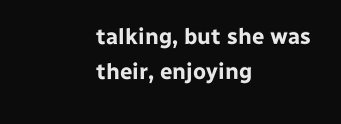talking, but she was their, enjoying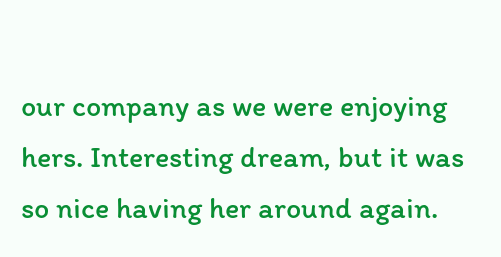our company as we were enjoying hers. Interesting dream, but it was so nice having her around again.